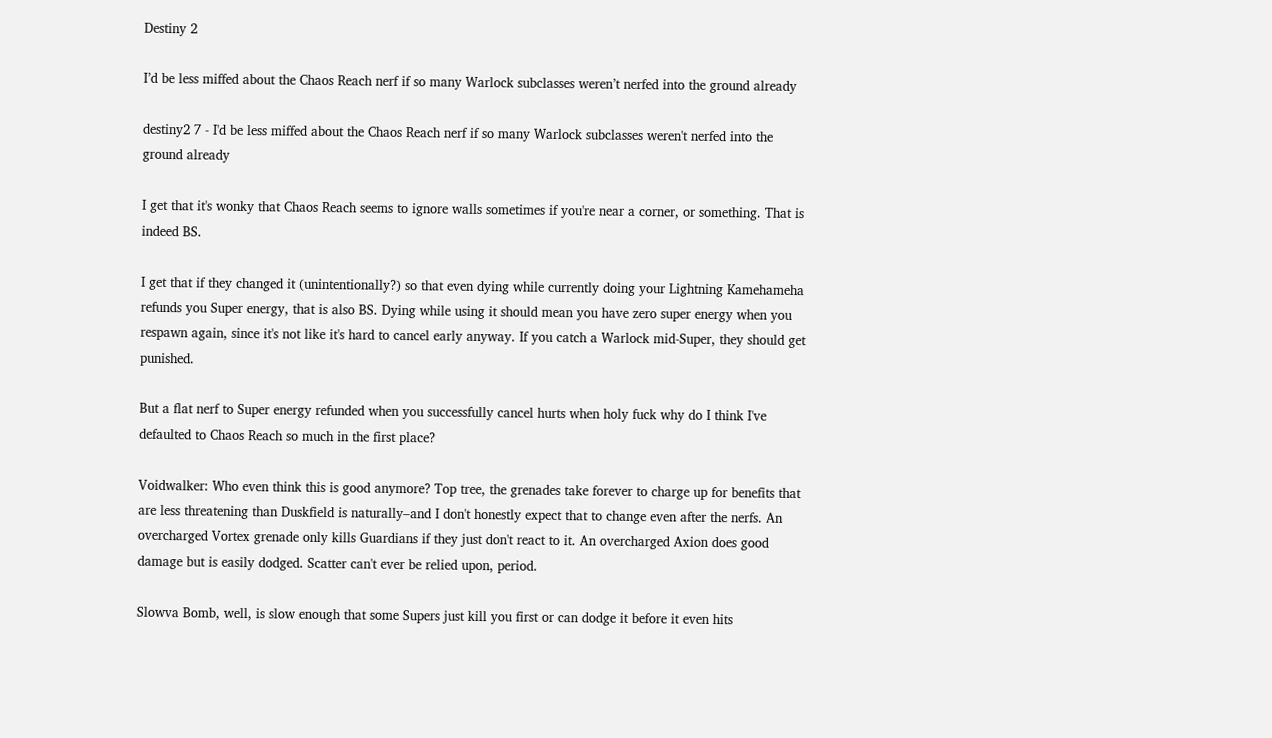Destiny 2

I’d be less miffed about the Chaos Reach nerf if so many Warlock subclasses weren’t nerfed into the ground already

destiny2 7 - I'd be less miffed about the Chaos Reach nerf if so many Warlock subclasses weren't nerfed into the ground already

I get that it's wonky that Chaos Reach seems to ignore walls sometimes if you're near a corner, or something. That is indeed BS.

I get that if they changed it (unintentionally?) so that even dying while currently doing your Lightning Kamehameha refunds you Super energy, that is also BS. Dying while using it should mean you have zero super energy when you respawn again, since it's not like it's hard to cancel early anyway. If you catch a Warlock mid-Super, they should get punished.

But a flat nerf to Super energy refunded when you successfully cancel hurts when holy fuck why do I think I've defaulted to Chaos Reach so much in the first place?

Voidwalker: Who even think this is good anymore? Top tree, the grenades take forever to charge up for benefits that are less threatening than Duskfield is naturally–and I don't honestly expect that to change even after the nerfs. An overcharged Vortex grenade only kills Guardians if they just don't react to it. An overcharged Axion does good damage but is easily dodged. Scatter can't ever be relied upon, period.

Slowva Bomb, well, is slow enough that some Supers just kill you first or can dodge it before it even hits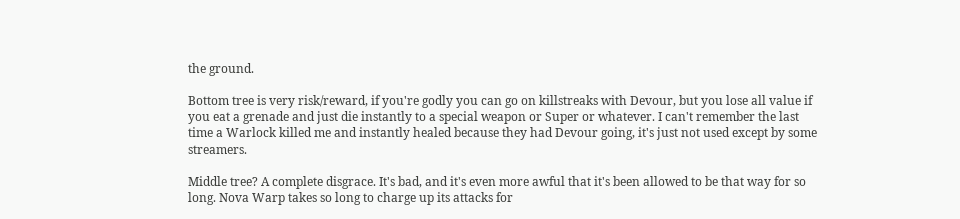the ground.

Bottom tree is very risk/reward, if you're godly you can go on killstreaks with Devour, but you lose all value if you eat a grenade and just die instantly to a special weapon or Super or whatever. I can't remember the last time a Warlock killed me and instantly healed because they had Devour going, it's just not used except by some streamers.

Middle tree? A complete disgrace. It's bad, and it's even more awful that it's been allowed to be that way for so long. Nova Warp takes so long to charge up its attacks for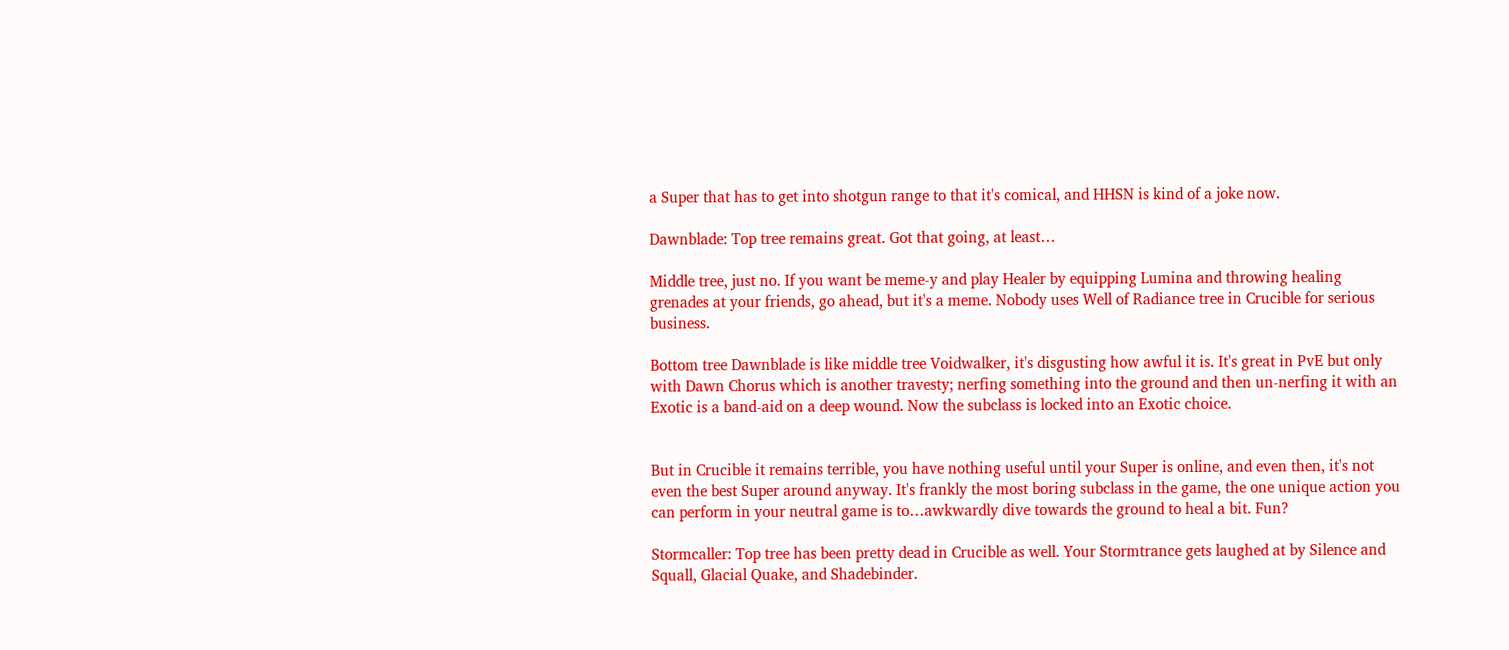a Super that has to get into shotgun range to that it's comical, and HHSN is kind of a joke now.

Dawnblade: Top tree remains great. Got that going, at least…

Middle tree, just no. If you want be meme-y and play Healer by equipping Lumina and throwing healing grenades at your friends, go ahead, but it's a meme. Nobody uses Well of Radiance tree in Crucible for serious business.

Bottom tree Dawnblade is like middle tree Voidwalker, it's disgusting how awful it is. It's great in PvE but only with Dawn Chorus which is another travesty; nerfing something into the ground and then un-nerfing it with an Exotic is a band-aid on a deep wound. Now the subclass is locked into an Exotic choice.


But in Crucible it remains terrible, you have nothing useful until your Super is online, and even then, it's not even the best Super around anyway. It's frankly the most boring subclass in the game, the one unique action you can perform in your neutral game is to…awkwardly dive towards the ground to heal a bit. Fun?

Stormcaller: Top tree has been pretty dead in Crucible as well. Your Stormtrance gets laughed at by Silence and Squall, Glacial Quake, and Shadebinder.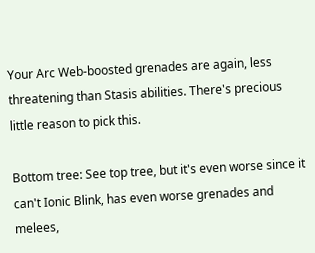Your Arc Web-boosted grenades are again, less threatening than Stasis abilities. There's precious little reason to pick this.

Bottom tree: See top tree, but it's even worse since it can't Ionic Blink, has even worse grenades and melees,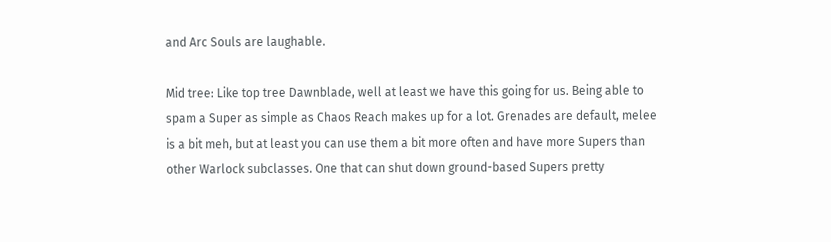and Arc Souls are laughable.

Mid tree: Like top tree Dawnblade, well at least we have this going for us. Being able to spam a Super as simple as Chaos Reach makes up for a lot. Grenades are default, melee is a bit meh, but at least you can use them a bit more often and have more Supers than other Warlock subclasses. One that can shut down ground-based Supers pretty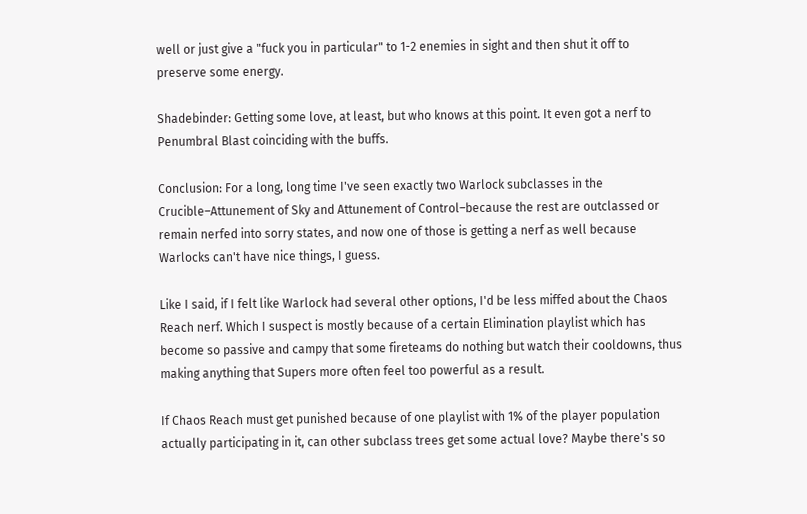well or just give a "fuck you in particular" to 1-2 enemies in sight and then shut it off to preserve some energy.

Shadebinder: Getting some love, at least, but who knows at this point. It even got a nerf to Penumbral Blast coinciding with the buffs.

Conclusion: For a long, long time I've seen exactly two Warlock subclasses in the Crucible–Attunement of Sky and Attunement of Control–because the rest are outclassed or remain nerfed into sorry states, and now one of those is getting a nerf as well because Warlocks can't have nice things, I guess.

Like I said, if I felt like Warlock had several other options, I'd be less miffed about the Chaos Reach nerf. Which I suspect is mostly because of a certain Elimination playlist which has become so passive and campy that some fireteams do nothing but watch their cooldowns, thus making anything that Supers more often feel too powerful as a result.

If Chaos Reach must get punished because of one playlist with 1% of the player population actually participating in it, can other subclass trees get some actual love? Maybe there's so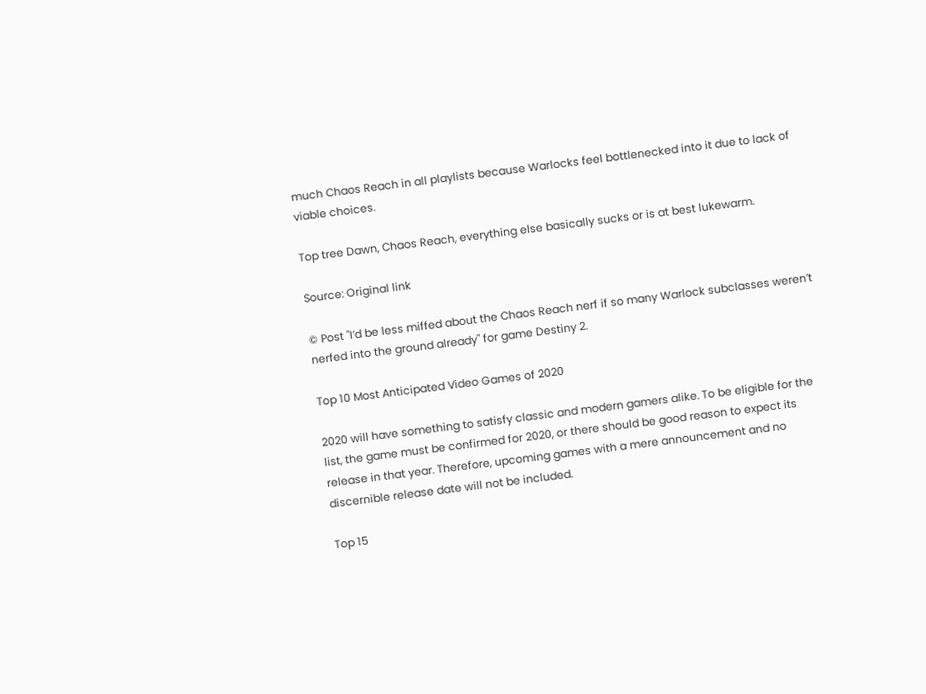much Chaos Reach in all playlists because Warlocks feel bottlenecked into it due to lack of viable choices.

Top tree Dawn, Chaos Reach, everything else basically sucks or is at best lukewarm.

Source: Original link

© Post "I’d be less miffed about the Chaos Reach nerf if so many Warlock subclasses weren’t nerfed into the ground already" for game Destiny 2.

Top 10 Most Anticipated Video Games of 2020

2020 will have something to satisfy classic and modern gamers alike. To be eligible for the list, the game must be confirmed for 2020, or there should be good reason to expect its release in that year. Therefore, upcoming games with a mere announcement and no discernible release date will not be included.

Top 15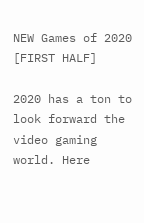NEW Games of 2020 [FIRST HALF]

2020 has a ton to look forward the video gaming world. Here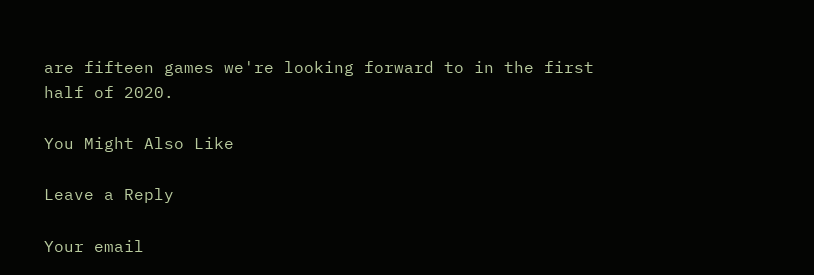are fifteen games we're looking forward to in the first half of 2020.

You Might Also Like

Leave a Reply

Your email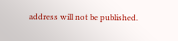address will not be published.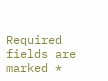Required fields are marked *